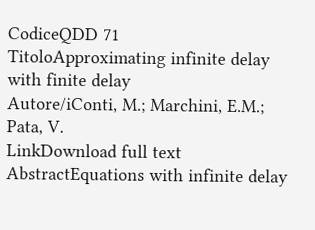CodiceQDD 71
TitoloApproximating infinite delay with finite delay
Autore/iConti, M.; Marchini, E.M.; Pata, V.
LinkDownload full text
AbstractEquations with infinite delay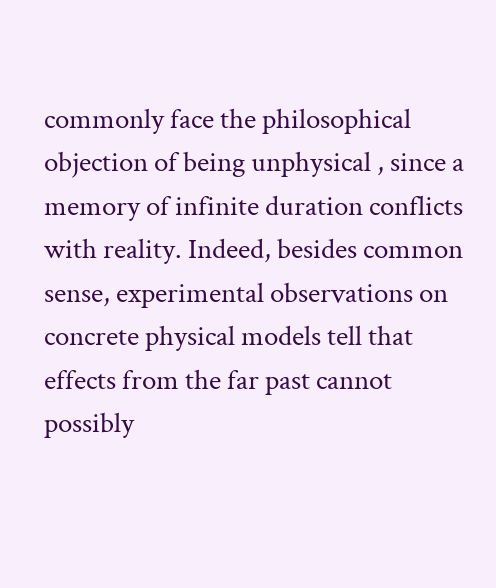commonly face the philosophical objection of being unphysical , since a memory of infinite duration conflicts with reality. Indeed, besides common sense, experimental observations on concrete physical models tell that effects from the far past cannot possibly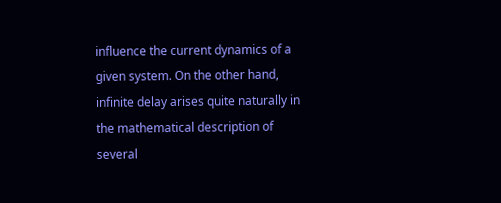influence the current dynamics of a given system. On the other hand, infinite delay arises quite naturally in the mathematical description of several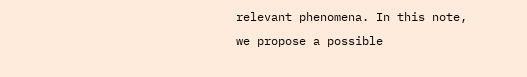relevant phenomena. In this note, we propose a possible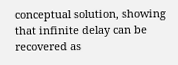conceptual solution, showing that infinite delay can be recovered as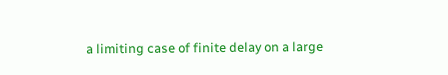a limiting case of finite delay on a large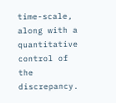time-scale, along with a quantitative control of the discrepancy.